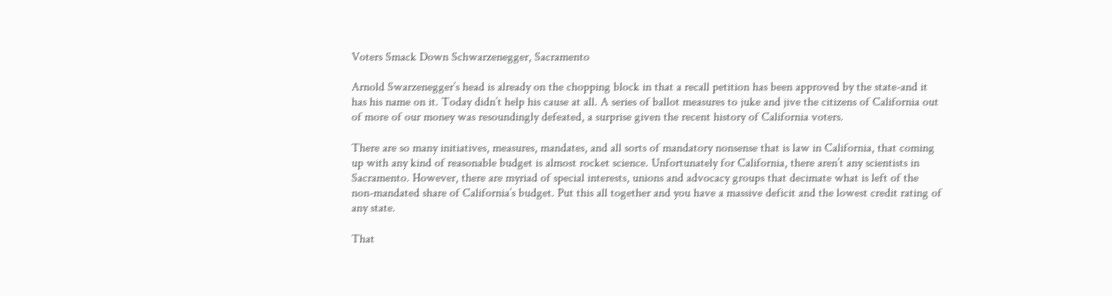Voters Smack Down Schwarzenegger, Sacramento

Arnold Swarzenegger’s head is already on the chopping block in that a recall petition has been approved by the state-and it has his name on it. Today didn’t help his cause at all. A series of ballot measures to juke and jive the citizens of California out of more of our money was resoundingly defeated, a surprise given the recent history of California voters.

There are so many initiatives, measures, mandates, and all sorts of mandatory nonsense that is law in California, that coming up with any kind of reasonable budget is almost rocket science. Unfortunately for California, there aren’t any scientists in Sacramento. However, there are myriad of special interests, unions and advocacy groups that decimate what is left of the non-mandated share of California’s budget. Put this all together and you have a massive deficit and the lowest credit rating of any state.

That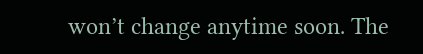won’t change anytime soon. The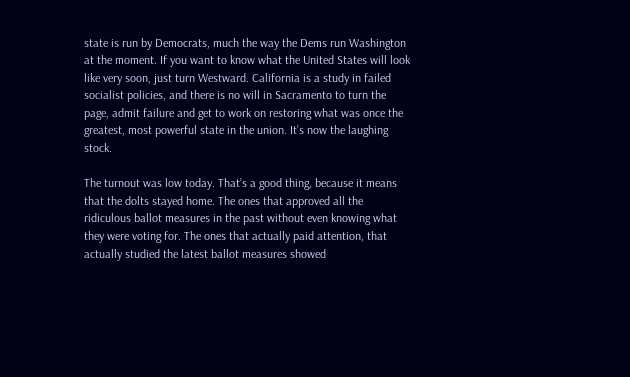state is run by Democrats, much the way the Dems run Washington at the moment. If you want to know what the United States will look like very soon, just turn Westward. California is a study in failed socialist policies, and there is no will in Sacramento to turn the page, admit failure and get to work on restoring what was once the greatest, most powerful state in the union. It’s now the laughing stock.

The turnout was low today. That’s a good thing, because it means that the dolts stayed home. The ones that approved all the ridiculous ballot measures in the past without even knowing what they were voting for. The ones that actually paid attention, that actually studied the latest ballot measures showed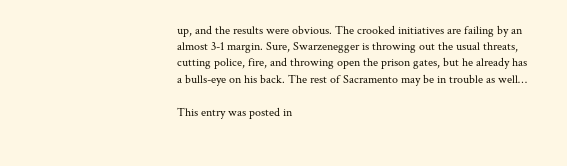up, and the results were obvious. The crooked initiatives are failing by an almost 3-1 margin. Sure, Swarzenegger is throwing out the usual threats, cutting police, fire, and throwing open the prison gates, but he already has a bulls-eye on his back. The rest of Sacramento may be in trouble as well…

This entry was posted in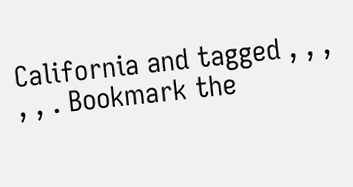California and tagged , , , , , . Bookmark the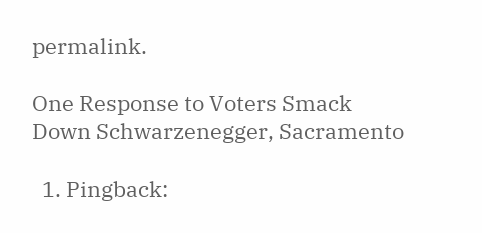permalink.

One Response to Voters Smack Down Schwarzenegger, Sacramento

  1. Pingback: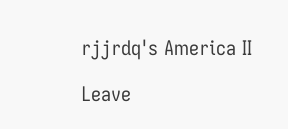rjjrdq's America II

Leave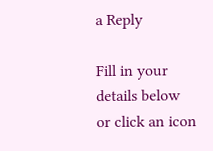a Reply

Fill in your details below or click an icon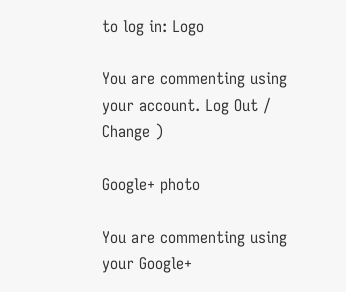to log in: Logo

You are commenting using your account. Log Out /  Change )

Google+ photo

You are commenting using your Google+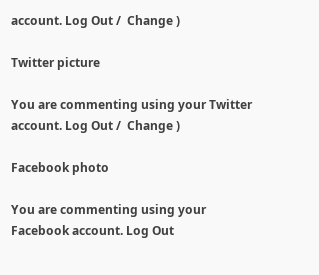account. Log Out /  Change )

Twitter picture

You are commenting using your Twitter account. Log Out /  Change )

Facebook photo

You are commenting using your Facebook account. Log Out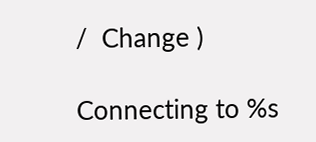/  Change )

Connecting to %s